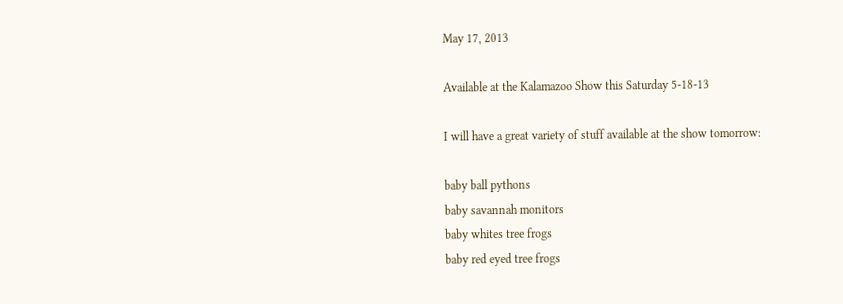May 17, 2013

Available at the Kalamazoo Show this Saturday 5-18-13

I will have a great variety of stuff available at the show tomorrow:

baby ball pythons
baby savannah monitors
baby whites tree frogs
baby red eyed tree frogs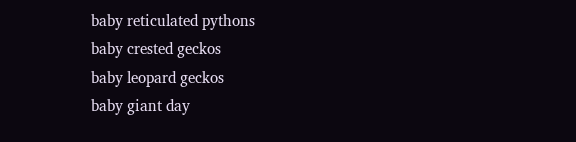baby reticulated pythons
baby crested geckos
baby leopard geckos
baby giant day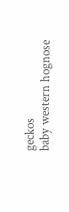geckos
baby western hognose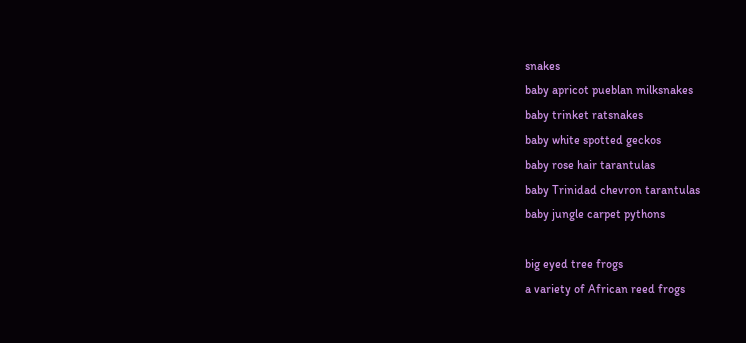snakes
baby apricot pueblan milksnakes
baby trinket ratsnakes
baby white spotted geckos
baby rose hair tarantulas
baby Trinidad chevron tarantulas
baby jungle carpet pythons

big eyed tree frogs
a variety of African reed frogs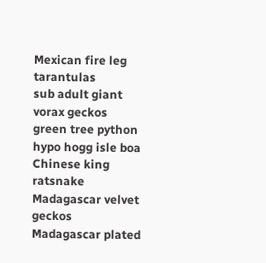Mexican fire leg tarantulas
sub adult giant vorax geckos
green tree python
hypo hogg isle boa
Chinese king ratsnake
Madagascar velvet geckos
Madagascar plated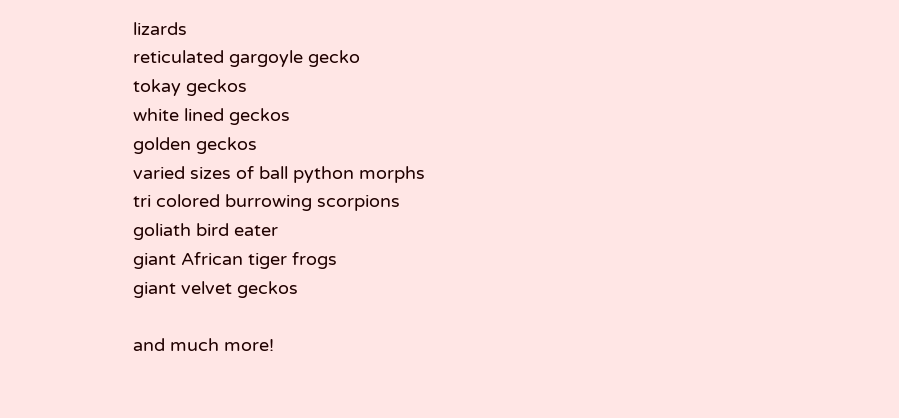lizards
reticulated gargoyle gecko
tokay geckos
white lined geckos
golden geckos
varied sizes of ball python morphs
tri colored burrowing scorpions
goliath bird eater
giant African tiger frogs
giant velvet geckos

and much more!